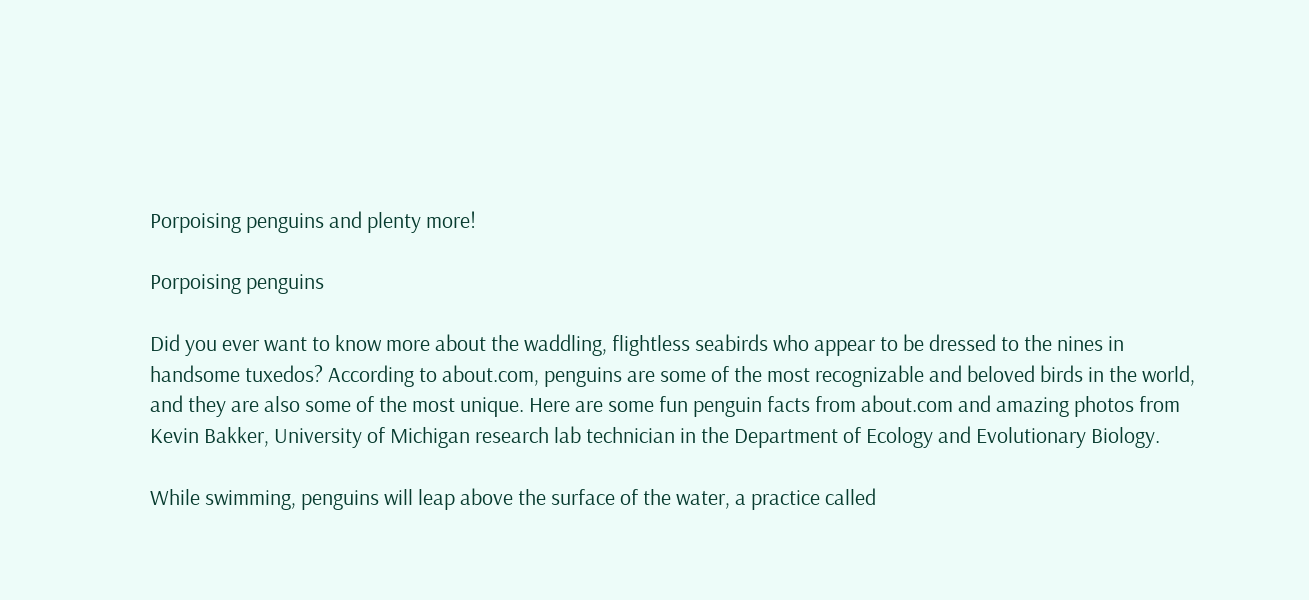Porpoising penguins and plenty more!

Porpoising penguins

Did you ever want to know more about the waddling, flightless seabirds who appear to be dressed to the nines in handsome tuxedos? According to about.com, penguins are some of the most recognizable and beloved birds in the world, and they are also some of the most unique. Here are some fun penguin facts from about.com and amazing photos from Kevin Bakker, University of Michigan research lab technician in the Department of Ecology and Evolutionary Biology.

While swimming, penguins will leap above the surface of the water, a practice called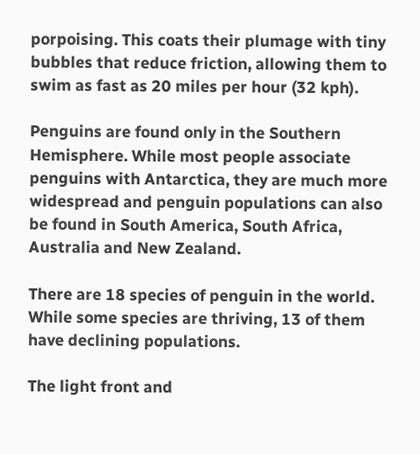porpoising. This coats their plumage with tiny bubbles that reduce friction, allowing them to swim as fast as 20 miles per hour (32 kph).

Penguins are found only in the Southern Hemisphere. While most people associate penguins with Antarctica, they are much more widespread and penguin populations can also be found in South America, South Africa, Australia and New Zealand.

There are 18 species of penguin in the world. While some species are thriving, 13 of them have declining populations.

The light front and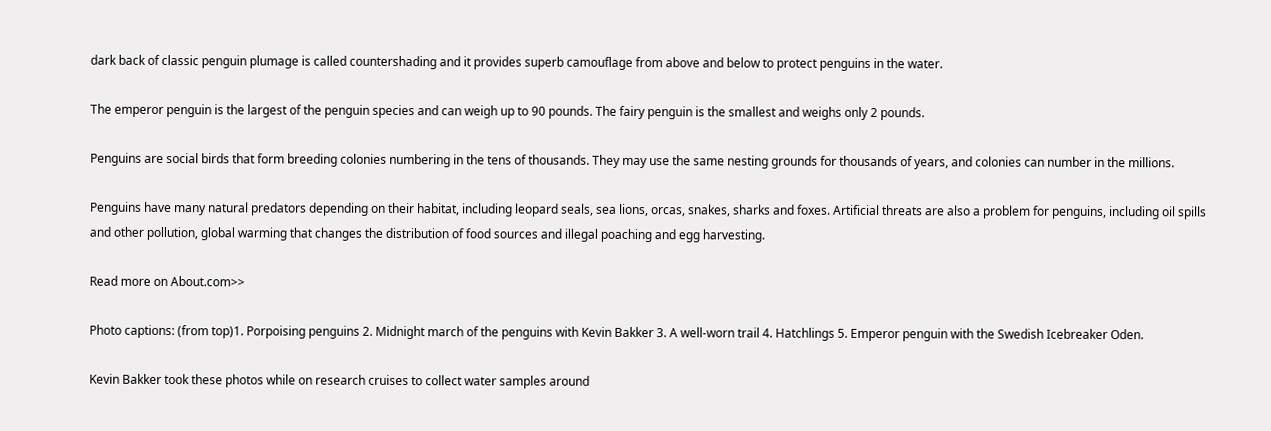dark back of classic penguin plumage is called countershading and it provides superb camouflage from above and below to protect penguins in the water.

The emperor penguin is the largest of the penguin species and can weigh up to 90 pounds. The fairy penguin is the smallest and weighs only 2 pounds.

Penguins are social birds that form breeding colonies numbering in the tens of thousands. They may use the same nesting grounds for thousands of years, and colonies can number in the millions.

Penguins have many natural predators depending on their habitat, including leopard seals, sea lions, orcas, snakes, sharks and foxes. Artificial threats are also a problem for penguins, including oil spills and other pollution, global warming that changes the distribution of food sources and illegal poaching and egg harvesting.

Read more on About.com>>

Photo captions: (from top)1. Porpoising penguins 2. Midnight march of the penguins with Kevin Bakker 3. A well-worn trail 4. Hatchlings 5. Emperor penguin with the Swedish Icebreaker Oden.

Kevin Bakker took these photos while on research cruises to collect water samples around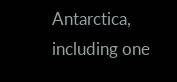Antarctica, including one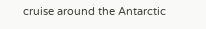cruise around the Antarctic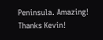Peninsula. Amazing! Thanks Kevin!